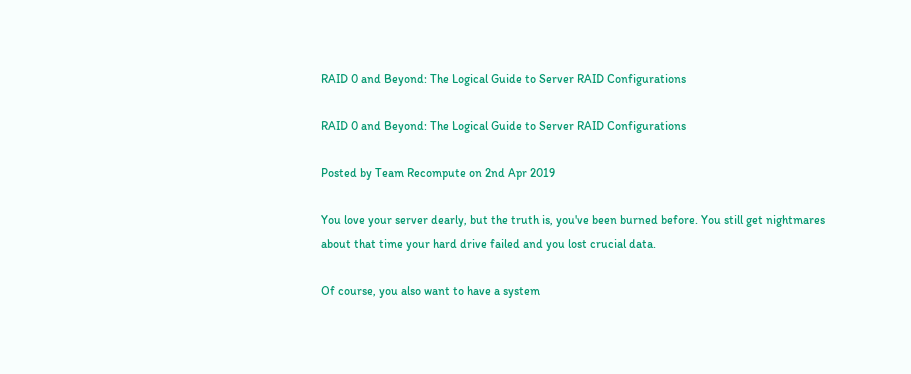RAID 0 and Beyond: The Logical Guide to Server RAID Configurations

RAID 0 and Beyond: The Logical Guide to Server RAID Configurations

Posted by Team Recompute on 2nd Apr 2019

You love your server dearly, but the truth is, you've been burned before. You still get nightmares about that time your hard drive failed and you lost crucial data.

Of course, you also want to have a system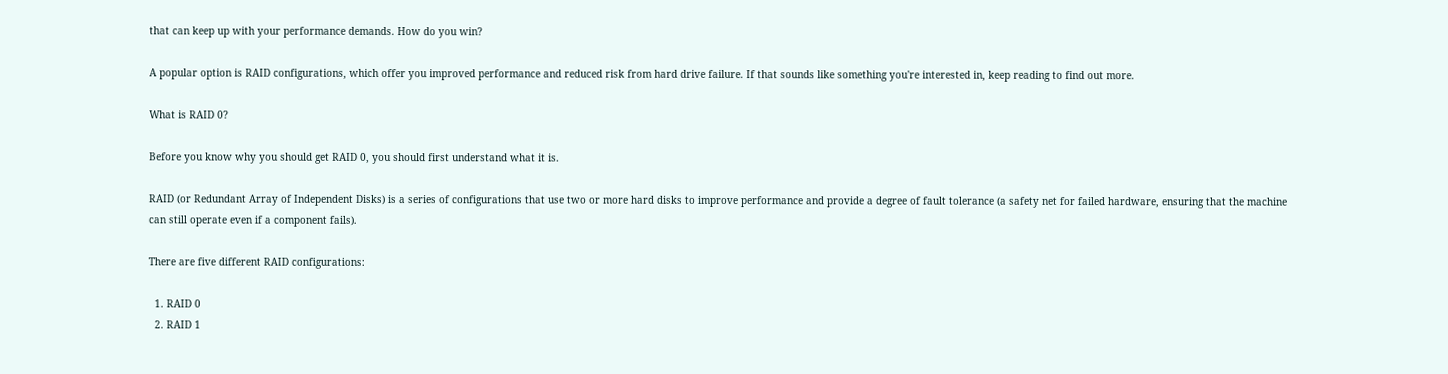that can keep up with your performance demands. How do you win?

A popular option is RAID configurations, which offer you improved performance and reduced risk from hard drive failure. If that sounds like something you're interested in, keep reading to find out more.

What is RAID 0?

Before you know why you should get RAID 0, you should first understand what it is.

RAID (or Redundant Array of Independent Disks) is a series of configurations that use two or more hard disks to improve performance and provide a degree of fault tolerance (a safety net for failed hardware, ensuring that the machine can still operate even if a component fails).

There are five different RAID configurations:

  1. RAID 0
  2. RAID 1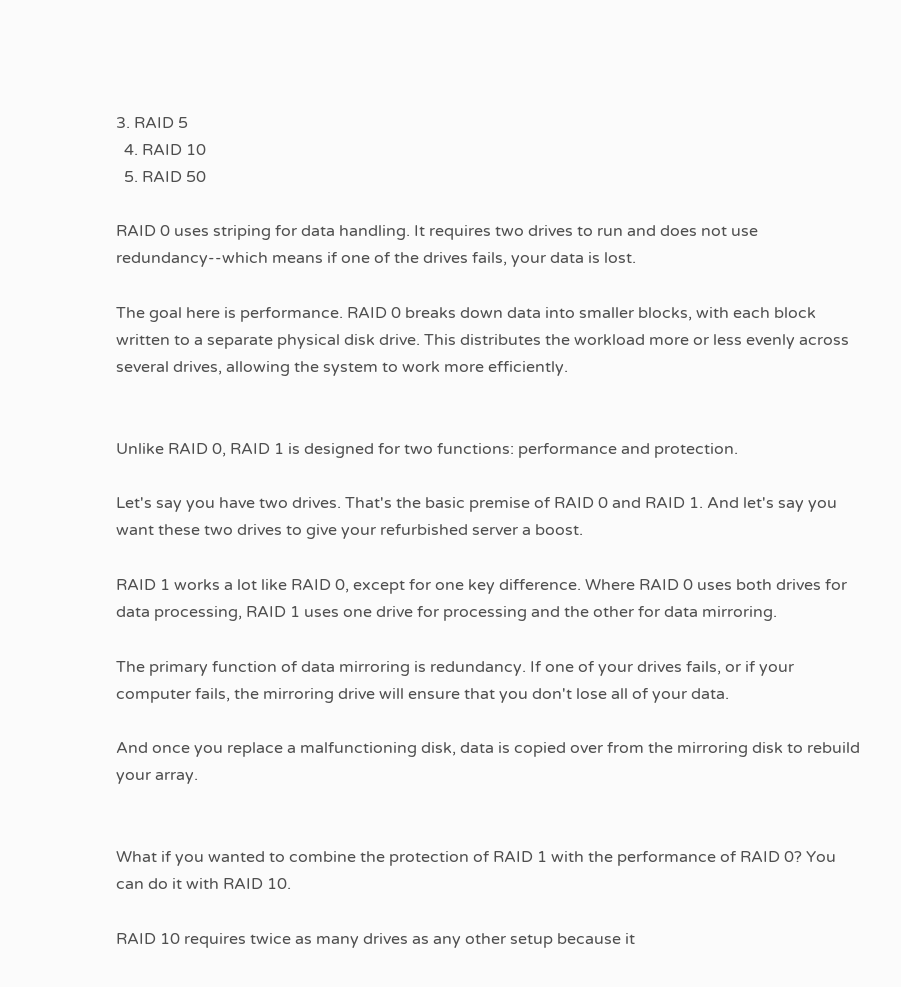3. RAID 5
  4. RAID 10
  5. RAID 50

RAID 0 uses striping for data handling. It requires two drives to run and does not use redundancy--which means if one of the drives fails, your data is lost.

The goal here is performance. RAID 0 breaks down data into smaller blocks, with each block written to a separate physical disk drive. This distributes the workload more or less evenly across several drives, allowing the system to work more efficiently.


Unlike RAID 0, RAID 1 is designed for two functions: performance and protection.

Let's say you have two drives. That's the basic premise of RAID 0 and RAID 1. And let's say you want these two drives to give your refurbished server a boost.

RAID 1 works a lot like RAID 0, except for one key difference. Where RAID 0 uses both drives for data processing, RAID 1 uses one drive for processing and the other for data mirroring.

The primary function of data mirroring is redundancy. If one of your drives fails, or if your computer fails, the mirroring drive will ensure that you don't lose all of your data.

And once you replace a malfunctioning disk, data is copied over from the mirroring disk to rebuild your array.


What if you wanted to combine the protection of RAID 1 with the performance of RAID 0? You can do it with RAID 10.

RAID 10 requires twice as many drives as any other setup because it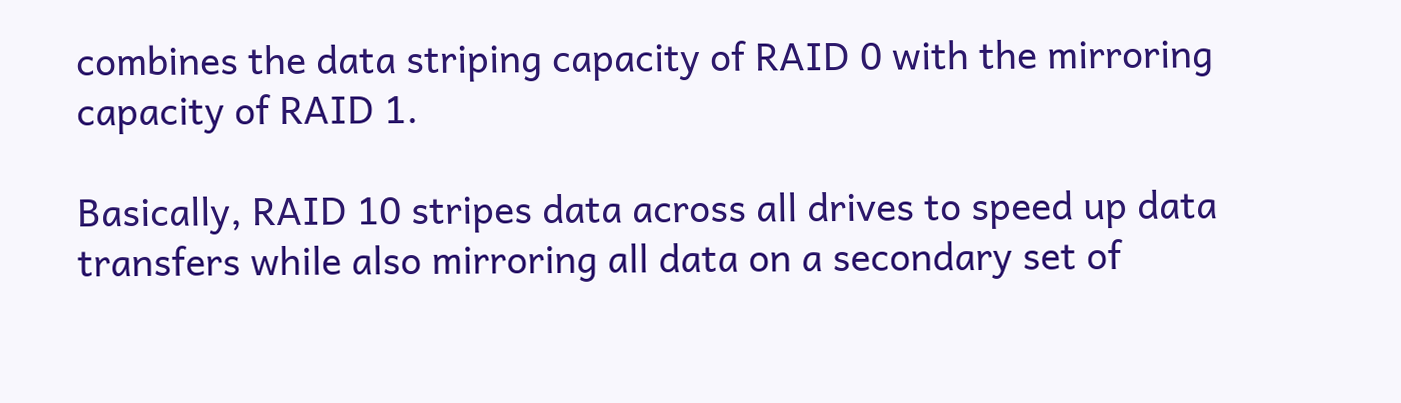combines the data striping capacity of RAID 0 with the mirroring capacity of RAID 1.

Basically, RAID 10 stripes data across all drives to speed up data transfers while also mirroring all data on a secondary set of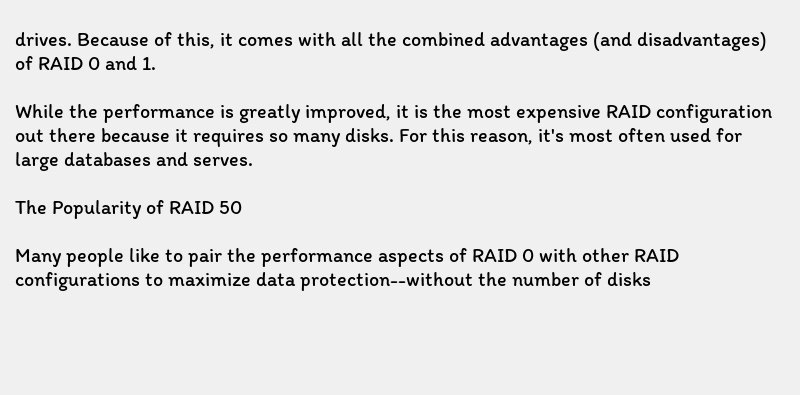drives. Because of this, it comes with all the combined advantages (and disadvantages) of RAID 0 and 1.

While the performance is greatly improved, it is the most expensive RAID configuration out there because it requires so many disks. For this reason, it's most often used for large databases and serves.

The Popularity of RAID 50

Many people like to pair the performance aspects of RAID 0 with other RAID configurations to maximize data protection--without the number of disks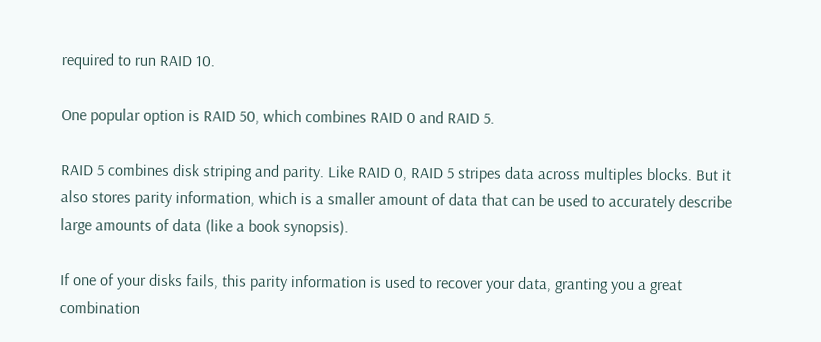required to run RAID 10.

One popular option is RAID 50, which combines RAID 0 and RAID 5.

RAID 5 combines disk striping and parity. Like RAID 0, RAID 5 stripes data across multiples blocks. But it also stores parity information, which is a smaller amount of data that can be used to accurately describe large amounts of data (like a book synopsis).

If one of your disks fails, this parity information is used to recover your data, granting you a great combination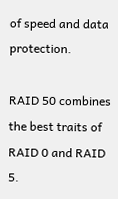of speed and data protection.

RAID 50 combines the best traits of RAID 0 and RAID 5.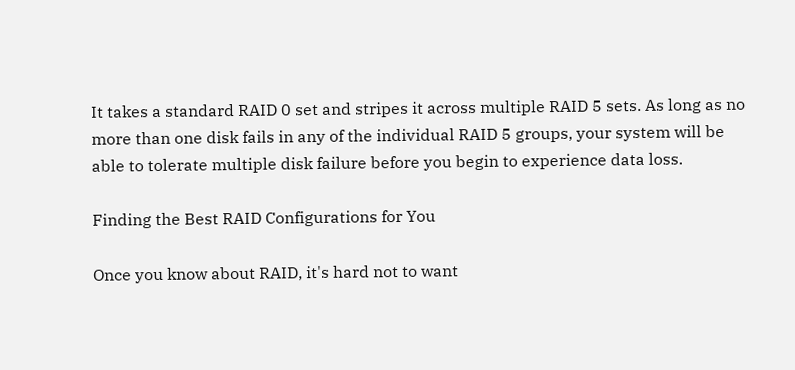It takes a standard RAID 0 set and stripes it across multiple RAID 5 sets. As long as no more than one disk fails in any of the individual RAID 5 groups, your system will be able to tolerate multiple disk failure before you begin to experience data loss.

Finding the Best RAID Configurations for You

Once you know about RAID, it's hard not to want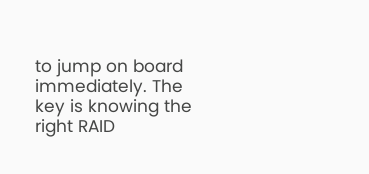to jump on board immediately. The key is knowing the right RAID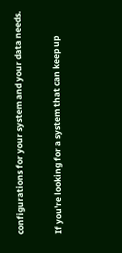configurations for your system and your data needs.

If you're looking for a system that can keep up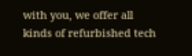with you, we offer all kinds of refurbished tech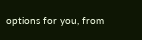options for you, from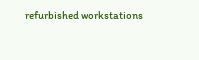refurbished workstations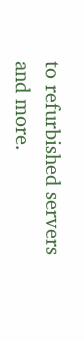to refurbished servers and more.